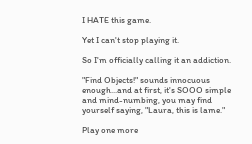I HATE this game.

Yet I can't stop playing it.

So I'm officially calling it an addiction.

"Find Objects!" sounds innocuous enough...and at first, it's SOOO simple and mind-numbing, you may find yourself saying, "Laura, this is lame."

Play one more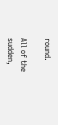round.

All of the sudden,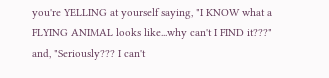you're YELLING at yourself saying, "I KNOW what a FLYING ANIMAL looks like...why can't I FIND it???" and, "Seriously??? I can't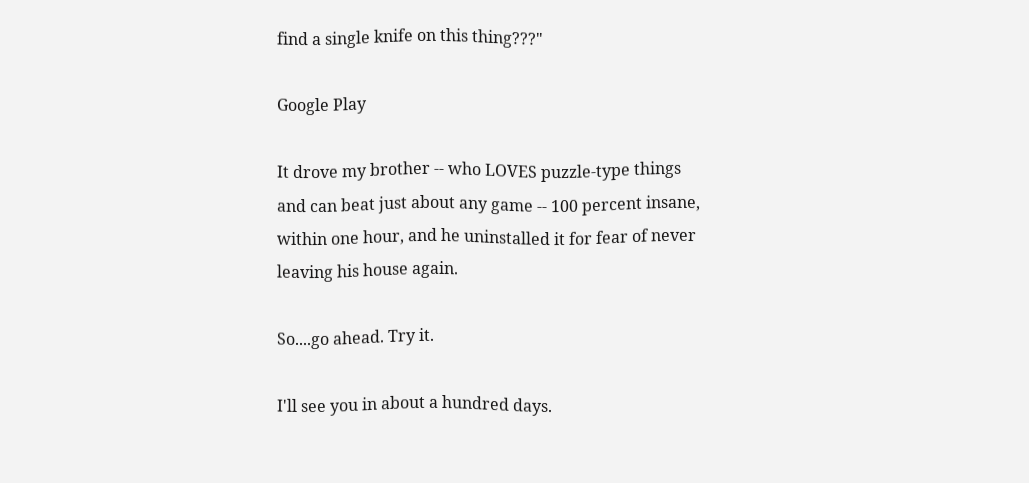find a single knife on this thing???"

Google Play

It drove my brother -- who LOVES puzzle-type things and can beat just about any game -- 100 percent insane, within one hour, and he uninstalled it for fear of never leaving his house again.

So....go ahead. Try it.

I'll see you in about a hundred days.